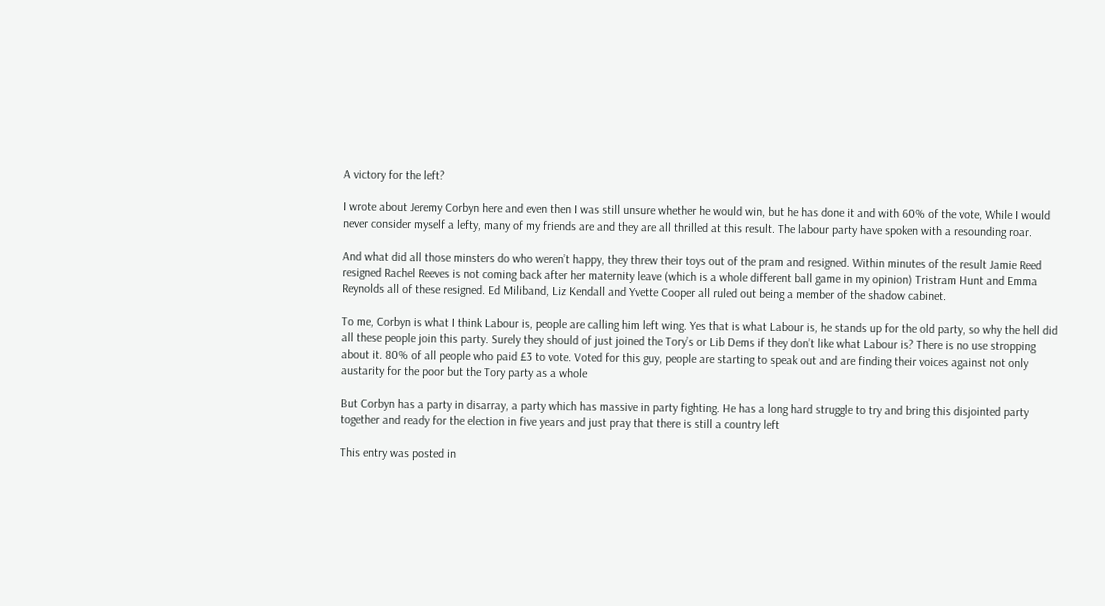A victory for the left?

I wrote about Jeremy Corbyn here and even then I was still unsure whether he would win, but he has done it and with 60% of the vote, While I would never consider myself a lefty, many of my friends are and they are all thrilled at this result. The labour party have spoken with a resounding roar.

And what did all those minsters do who weren’t happy, they threw their toys out of the pram and resigned. Within minutes of the result Jamie Reed resigned Rachel Reeves is not coming back after her maternity leave (which is a whole different ball game in my opinion) Tristram Hunt and Emma Reynolds all of these resigned. Ed Miliband, Liz Kendall and Yvette Cooper all ruled out being a member of the shadow cabinet.

To me, Corbyn is what I think Labour is, people are calling him left wing. Yes that is what Labour is, he stands up for the old party, so why the hell did all these people join this party. Surely they should of just joined the Tory’s or Lib Dems if they don’t like what Labour is? There is no use stropping about it. 80% of all people who paid £3 to vote. Voted for this guy, people are starting to speak out and are finding their voices against not only austarity for the poor but the Tory party as a whole

But Corbyn has a party in disarray, a party which has massive in party fighting. He has a long hard struggle to try and bring this disjointed party together and ready for the election in five years and just pray that there is still a country left

This entry was posted in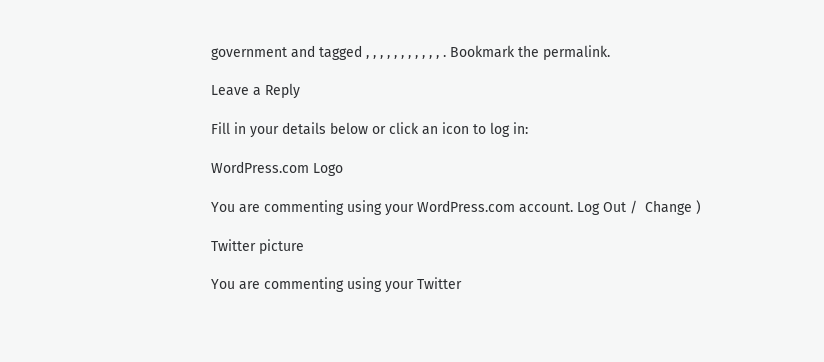government and tagged , , , , , , , , , , , . Bookmark the permalink.

Leave a Reply

Fill in your details below or click an icon to log in:

WordPress.com Logo

You are commenting using your WordPress.com account. Log Out /  Change )

Twitter picture

You are commenting using your Twitter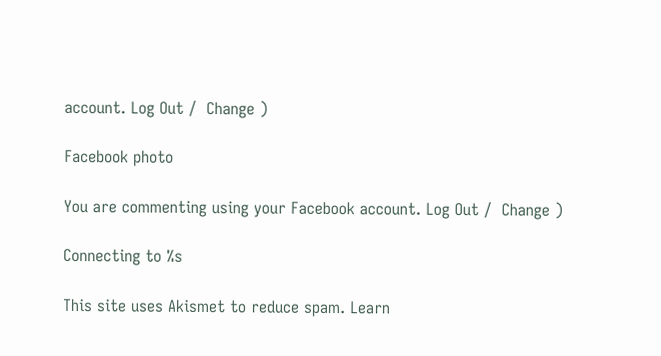account. Log Out /  Change )

Facebook photo

You are commenting using your Facebook account. Log Out /  Change )

Connecting to %s

This site uses Akismet to reduce spam. Learn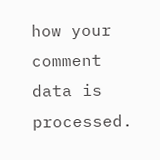how your comment data is processed.